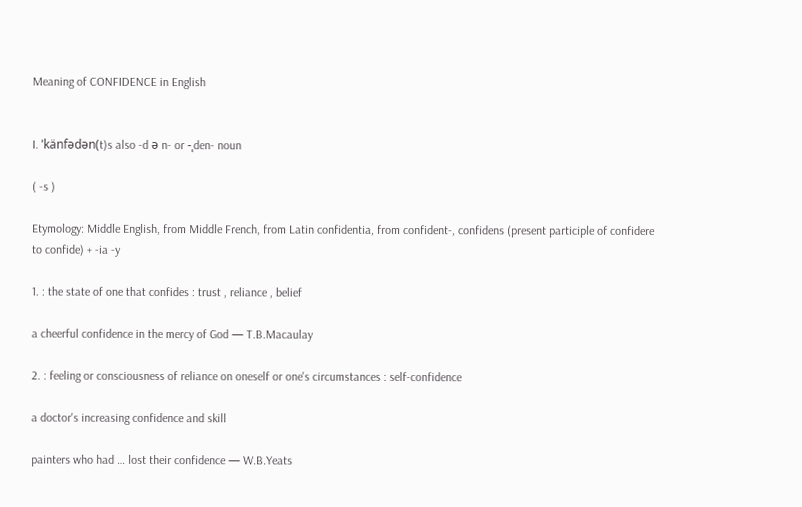Meaning of CONFIDENCE in English


I. ˈkänfədən(t)s also -d ə n- or -ˌden- noun

( -s )

Etymology: Middle English, from Middle French, from Latin confidentia, from confident-, confidens (present participle of confidere to confide) + -ia -y

1. : the state of one that confides : trust , reliance , belief

a cheerful confidence in the mercy of God — T.B.Macaulay

2. : feeling or consciousness of reliance on oneself or one's circumstances : self-confidence

a doctor's increasing confidence and skill

painters who had … lost their confidence — W.B.Yeats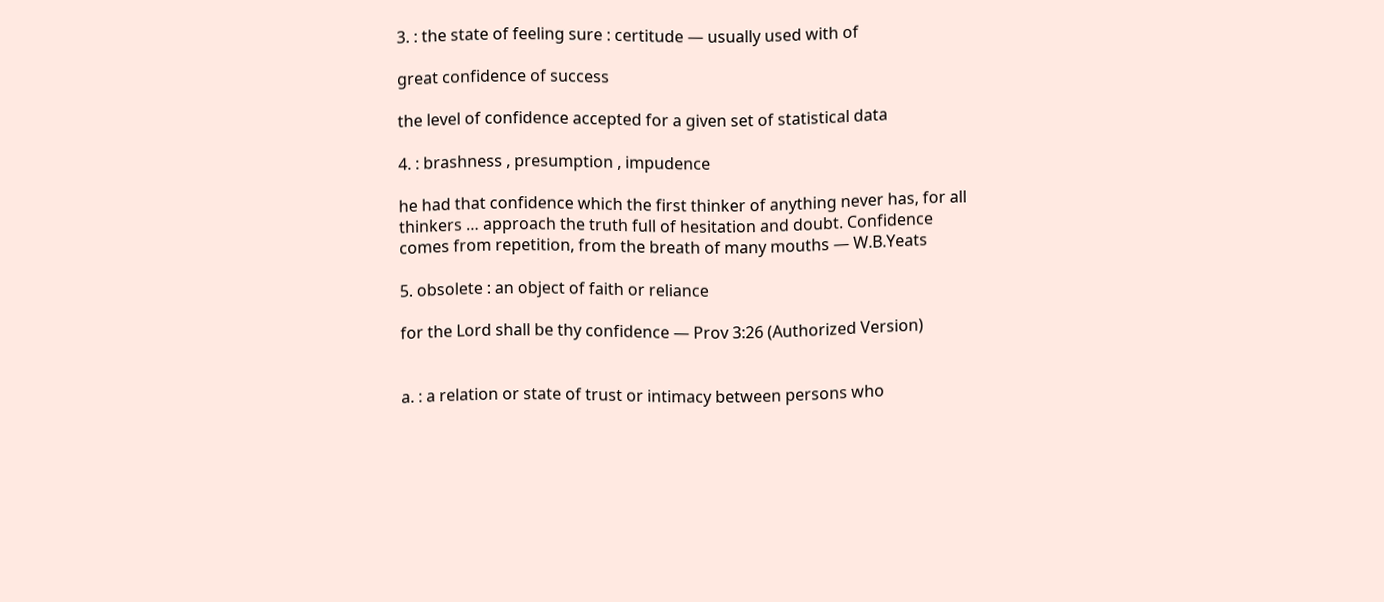3. : the state of feeling sure : certitude — usually used with of

great confidence of success

the level of confidence accepted for a given set of statistical data

4. : brashness , presumption , impudence

he had that confidence which the first thinker of anything never has, for all thinkers … approach the truth full of hesitation and doubt. Confidence comes from repetition, from the breath of many mouths — W.B.Yeats

5. obsolete : an object of faith or reliance

for the Lord shall be thy confidence — Prov 3:26 (Authorized Version)


a. : a relation or state of trust or intimacy between persons who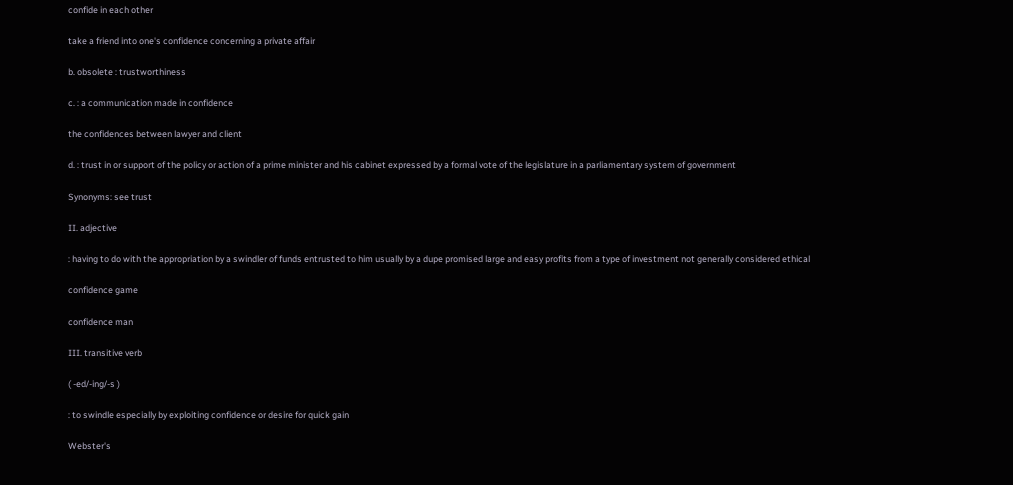confide in each other

take a friend into one's confidence concerning a private affair

b. obsolete : trustworthiness

c. : a communication made in confidence

the confidences between lawyer and client

d. : trust in or support of the policy or action of a prime minister and his cabinet expressed by a formal vote of the legislature in a parliamentary system of government

Synonyms: see trust

II. adjective

: having to do with the appropriation by a swindler of funds entrusted to him usually by a dupe promised large and easy profits from a type of investment not generally considered ethical

confidence game

confidence man

III. transitive verb

( -ed/-ing/-s )

: to swindle especially by exploiting confidence or desire for quick gain

Webster's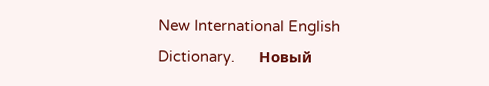New International English Dictionary.      Новый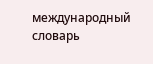международный словарь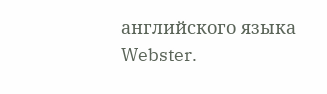английского языка Webster.